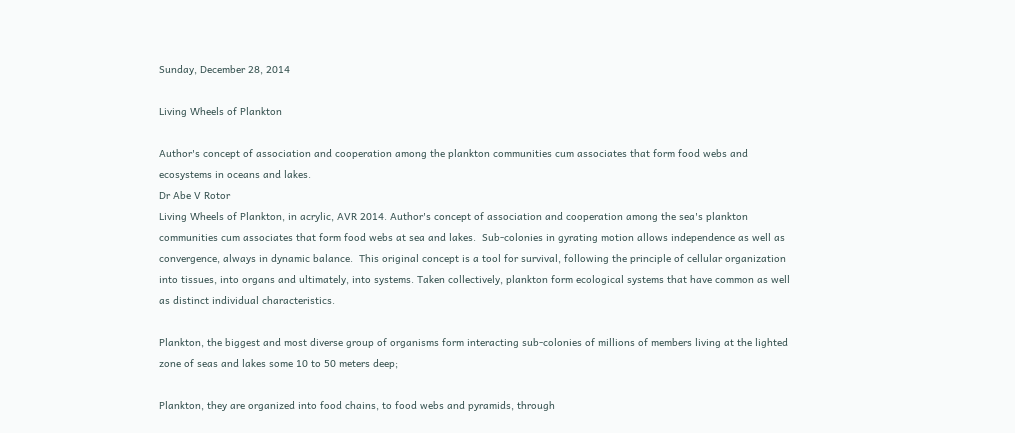Sunday, December 28, 2014

Living Wheels of Plankton

Author's concept of association and cooperation among the plankton communities cum associates that form food webs and ecosystems in oceans and lakes.
Dr Abe V Rotor
Living Wheels of Plankton, in acrylic, AVR 2014. Author's concept of association and cooperation among the sea's plankton communities cum associates that form food webs at sea and lakes.  Sub-colonies in gyrating motion allows independence as well as convergence, always in dynamic balance.  This original concept is a tool for survival, following the principle of cellular organization into tissues, into organs and ultimately, into systems. Taken collectively, plankton form ecological systems that have common as well as distinct individual characteristics.

Plankton, the biggest and most diverse group of organisms form interacting sub-colonies of millions of members living at the lighted zone of seas and lakes some 10 to 50 meters deep;

Plankton, they are organized into food chains, to food webs and pyramids, through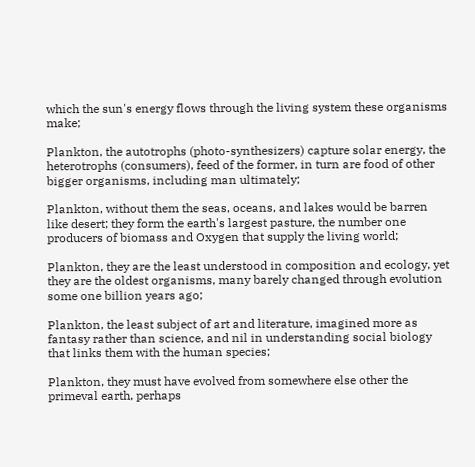which the sun's energy flows through the living system these organisms make;

Plankton, the autotrophs (photo-synthesizers) capture solar energy, the heterotrophs (consumers), feed of the former, in turn are food of other bigger organisms, including man ultimately;

Plankton, without them the seas, oceans, and lakes would be barren like desert; they form the earth's largest pasture, the number one producers of biomass and Oxygen that supply the living world;

Plankton, they are the least understood in composition and ecology, yet they are the oldest organisms, many barely changed through evolution some one billion years ago;

Plankton, the least subject of art and literature, imagined more as fantasy rather than science, and nil in understanding social biology that links them with the human species;

Plankton, they must have evolved from somewhere else other the primeval earth, perhaps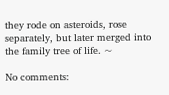they rode on asteroids, rose separately, but later merged into the family tree of life. ~

No comments: